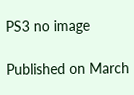PS3 no image

Published on March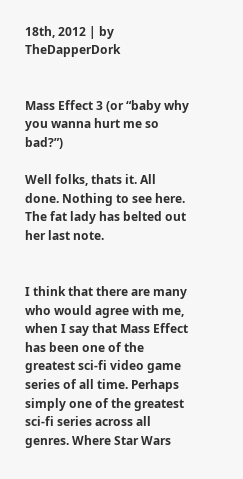18th, 2012 | by TheDapperDork


Mass Effect 3 (or “baby why you wanna hurt me so bad?”)

Well folks, thats it. All done. Nothing to see here. The fat lady has belted out her last note.


I think that there are many who would agree with me, when I say that Mass Effect has been one of the greatest sci-fi video game series of all time. Perhaps simply one of the greatest sci-fi series across all genres. Where Star Wars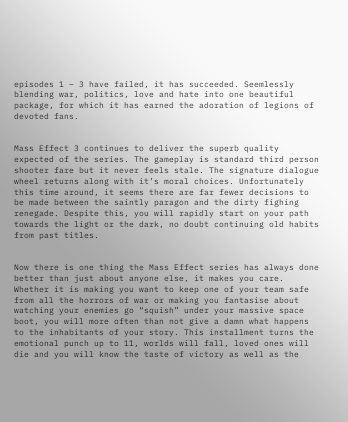episodes 1 – 3 have failed, it has succeeded. Seemlessly blending war, politics, love and hate into one beautiful package, for which it has earned the adoration of legions of devoted fans.


Mass Effect 3 continues to deliver the superb quality expected of the series. The gameplay is standard third person shooter fare but it never feels stale. The signature dialogue wheel returns along with it’s moral choices. Unfortunately this time around, it seems there are far fewer decisions to be made between the saintly paragon and the dirty fighing renegade. Despite this, you will rapidly start on your path towards the light or the dark, no doubt continuing old habits from past titles.


Now there is one thing the Mass Effect series has always done better than just about anyone else, it makes you care. Whether it is making you want to keep one of your team safe from all the horrors of war or making you fantasise about watching your enemies go “squish” under your massive space boot, you will more often than not give a damn what happens to the inhabitants of your story. This installment turns the emotional punch up to 11, worlds will fall, loved ones will die and you will know the taste of victory as well as the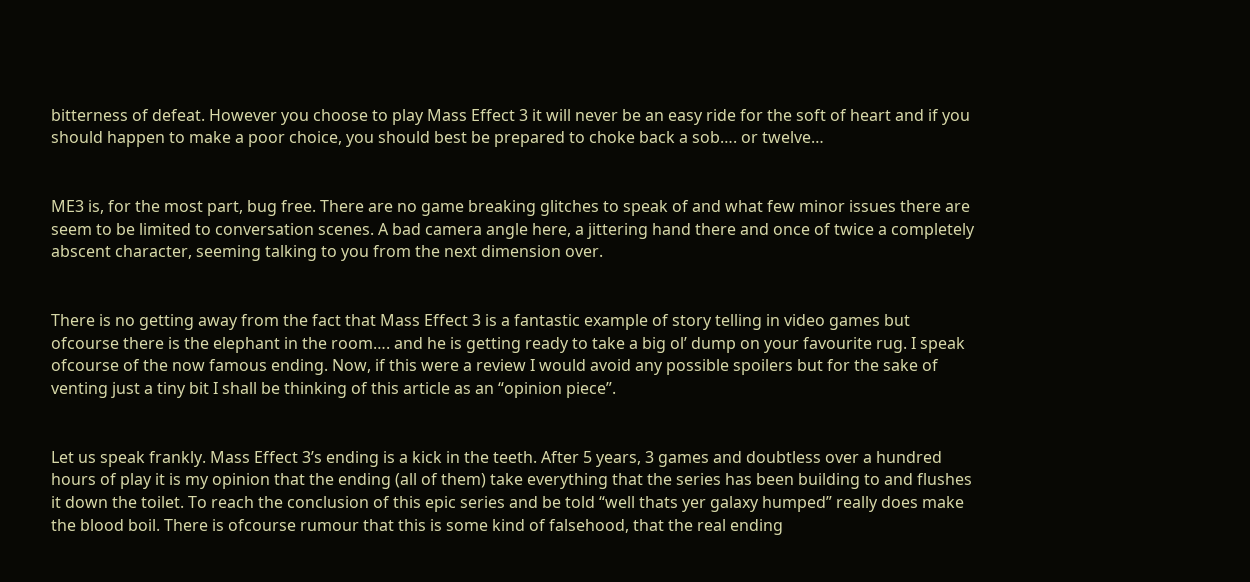bitterness of defeat. However you choose to play Mass Effect 3 it will never be an easy ride for the soft of heart and if you should happen to make a poor choice, you should best be prepared to choke back a sob…. or twelve…


ME3 is, for the most part, bug free. There are no game breaking glitches to speak of and what few minor issues there are seem to be limited to conversation scenes. A bad camera angle here, a jittering hand there and once of twice a completely abscent character, seeming talking to you from the next dimension over.


There is no getting away from the fact that Mass Effect 3 is a fantastic example of story telling in video games but ofcourse there is the elephant in the room…. and he is getting ready to take a big ol’ dump on your favourite rug. I speak ofcourse of the now famous ending. Now, if this were a review I would avoid any possible spoilers but for the sake of venting just a tiny bit I shall be thinking of this article as an “opinion piece”.


Let us speak frankly. Mass Effect 3’s ending is a kick in the teeth. After 5 years, 3 games and doubtless over a hundred hours of play it is my opinion that the ending (all of them) take everything that the series has been building to and flushes it down the toilet. To reach the conclusion of this epic series and be told “well thats yer galaxy humped” really does make the blood boil. There is ofcourse rumour that this is some kind of falsehood, that the real ending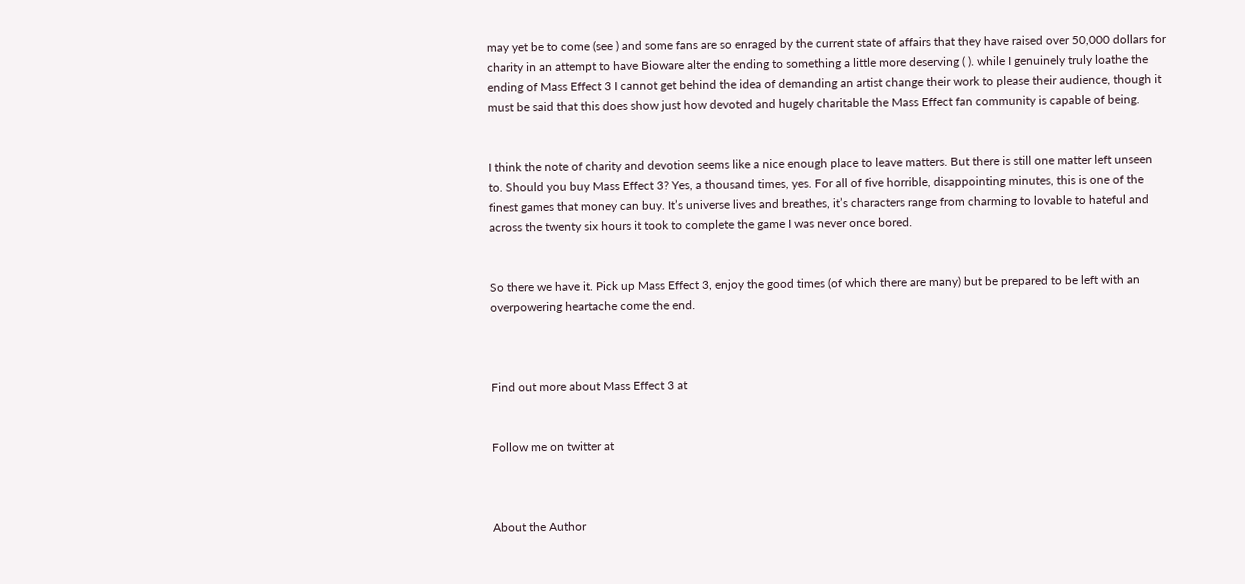may yet be to come (see ) and some fans are so enraged by the current state of affairs that they have raised over 50,000 dollars for charity in an attempt to have Bioware alter the ending to something a little more deserving ( ). while I genuinely truly loathe the ending of Mass Effect 3 I cannot get behind the idea of demanding an artist change their work to please their audience, though it must be said that this does show just how devoted and hugely charitable the Mass Effect fan community is capable of being.


I think the note of charity and devotion seems like a nice enough place to leave matters. But there is still one matter left unseen to. Should you buy Mass Effect 3? Yes, a thousand times, yes. For all of five horrible, disappointing minutes, this is one of the finest games that money can buy. It’s universe lives and breathes, it’s characters range from charming to lovable to hateful and across the twenty six hours it took to complete the game I was never once bored.


So there we have it. Pick up Mass Effect 3, enjoy the good times (of which there are many) but be prepared to be left with an overpowering heartache come the end.



Find out more about Mass Effect 3 at


Follow me on twitter at



About the Author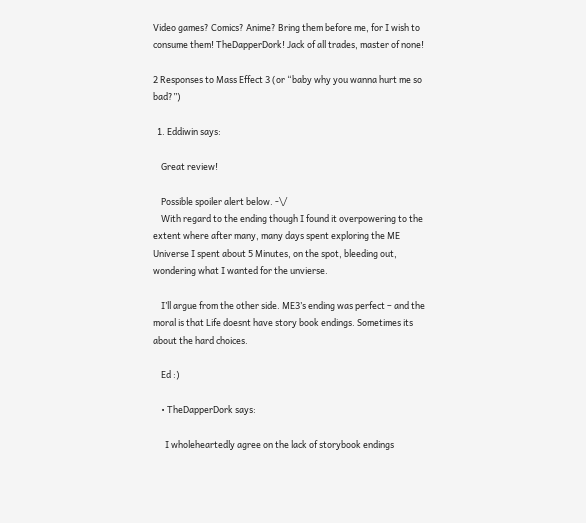Video games? Comics? Anime? Bring them before me, for I wish to consume them! TheDapperDork! Jack of all trades, master of none!

2 Responses to Mass Effect 3 (or “baby why you wanna hurt me so bad?”)

  1. Eddiwin says:

    Great review!

    Possible spoiler alert below. -\/
    With regard to the ending though I found it overpowering to the extent where after many, many days spent exploring the ME Universe I spent about 5 Minutes, on the spot, bleeding out, wondering what I wanted for the unvierse.

    I’ll argue from the other side. ME3’s ending was perfect – and the moral is that Life doesnt have story book endings. Sometimes its about the hard choices.

    Ed :)

    • TheDapperDork says:

      I wholeheartedly agree on the lack of storybook endings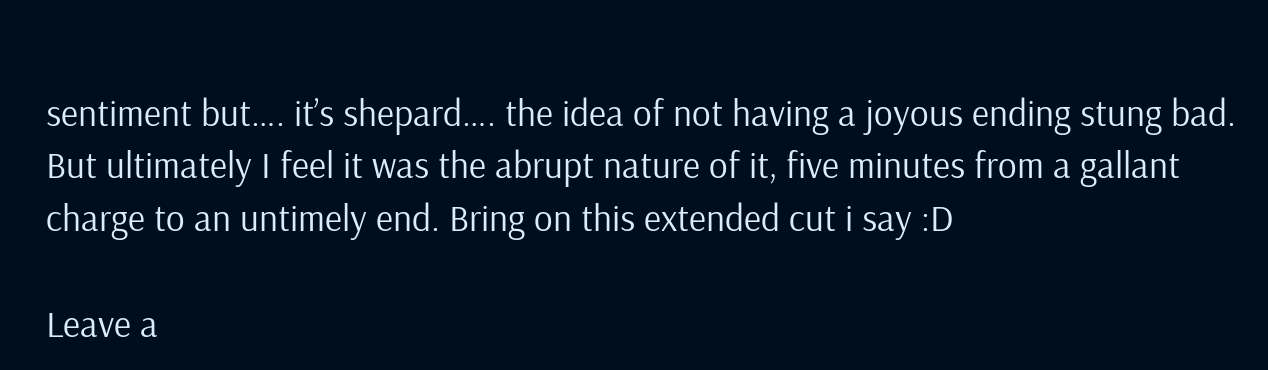sentiment but…. it’s shepard…. the idea of not having a joyous ending stung bad. But ultimately I feel it was the abrupt nature of it, five minutes from a gallant charge to an untimely end. Bring on this extended cut i say :D

Leave a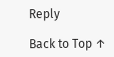Reply

Back to Top ↑